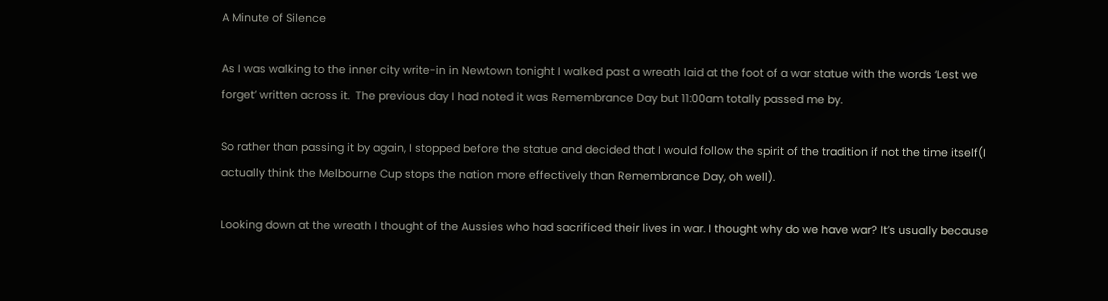A Minute of Silence

As I was walking to the inner city write-in in Newtown tonight I walked past a wreath laid at the foot of a war statue with the words ‘Lest we forget’ written across it.  The previous day I had noted it was Remembrance Day but 11:00am totally passed me by.

So rather than passing it by again, I stopped before the statue and decided that I would follow the spirit of the tradition if not the time itself(I actually think the Melbourne Cup stops the nation more effectively than Remembrance Day, oh well).

Looking down at the wreath I thought of the Aussies who had sacrificed their lives in war. I thought why do we have war? It’s usually because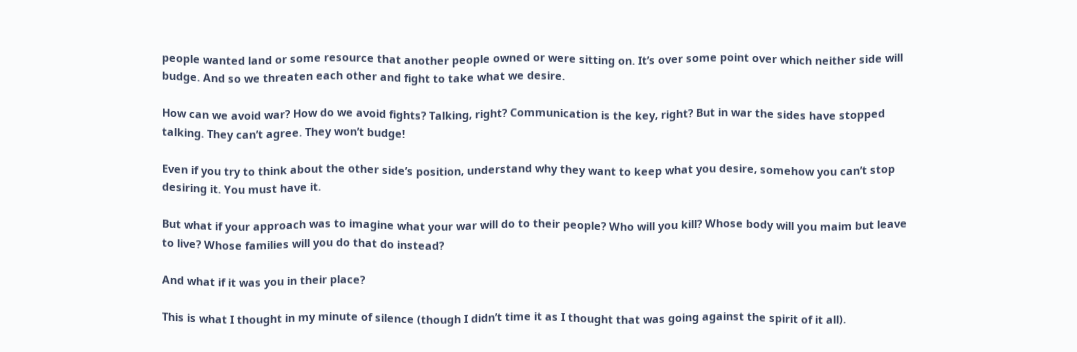people wanted land or some resource that another people owned or were sitting on. It’s over some point over which neither side will budge. And so we threaten each other and fight to take what we desire.

How can we avoid war? How do we avoid fights? Talking, right? Communication is the key, right? But in war the sides have stopped talking. They can’t agree. They won’t budge!

Even if you try to think about the other side’s position, understand why they want to keep what you desire, somehow you can’t stop desiring it. You must have it.

But what if your approach was to imagine what your war will do to their people? Who will you kill? Whose body will you maim but leave to live? Whose families will you do that do instead?

And what if it was you in their place?

This is what I thought in my minute of silence (though I didn’t time it as I thought that was going against the spirit of it all).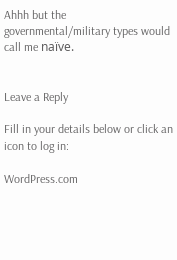Ahhh but the governmental/military types would call me naïve.


Leave a Reply

Fill in your details below or click an icon to log in:

WordPress.com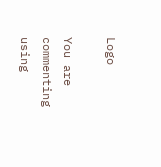Logo

You are commenting using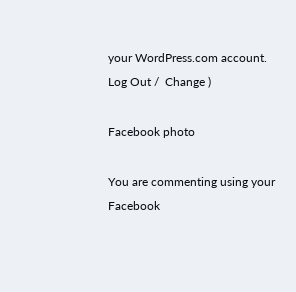your WordPress.com account. Log Out /  Change )

Facebook photo

You are commenting using your Facebook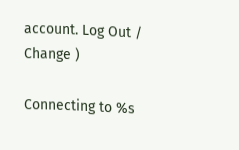account. Log Out /  Change )

Connecting to %s